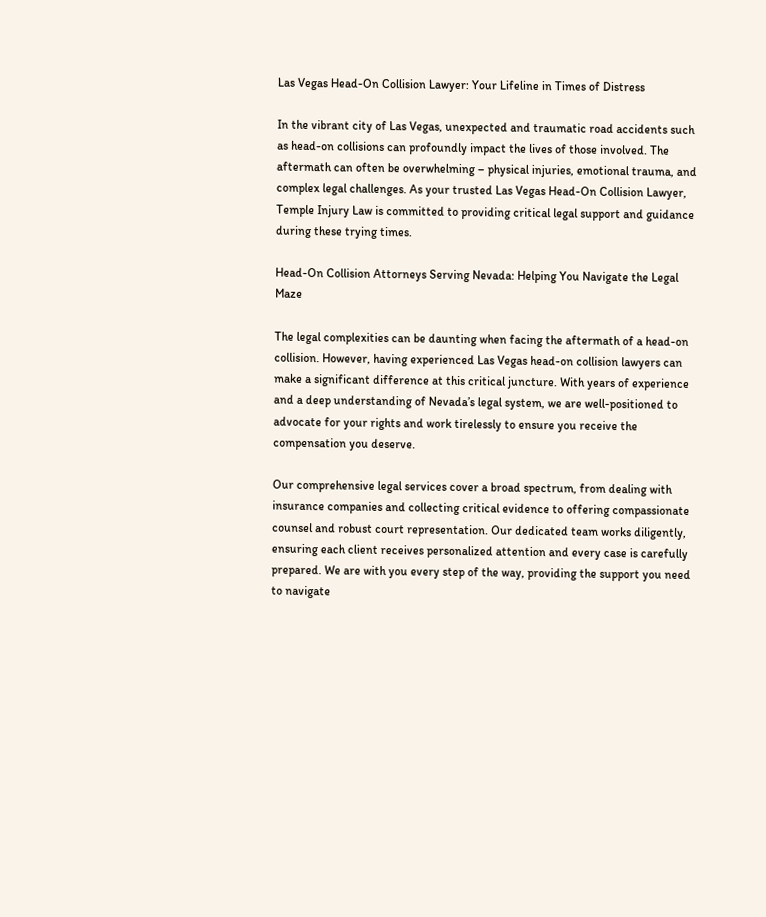Las Vegas Head-On Collision Lawyer: Your Lifeline in Times of Distress

In the vibrant city of Las Vegas, unexpected and traumatic road accidents such as head-on collisions can profoundly impact the lives of those involved. The aftermath can often be overwhelming – physical injuries, emotional trauma, and complex legal challenges. As your trusted Las Vegas Head-On Collision Lawyer, Temple Injury Law is committed to providing critical legal support and guidance during these trying times.

Head-On Collision Attorneys Serving Nevada: Helping You Navigate the Legal Maze

The legal complexities can be daunting when facing the aftermath of a head-on collision. However, having experienced Las Vegas head-on collision lawyers can make a significant difference at this critical juncture. With years of experience and a deep understanding of Nevada’s legal system, we are well-positioned to advocate for your rights and work tirelessly to ensure you receive the compensation you deserve.

Our comprehensive legal services cover a broad spectrum, from dealing with insurance companies and collecting critical evidence to offering compassionate counsel and robust court representation. Our dedicated team works diligently, ensuring each client receives personalized attention and every case is carefully prepared. We are with you every step of the way, providing the support you need to navigate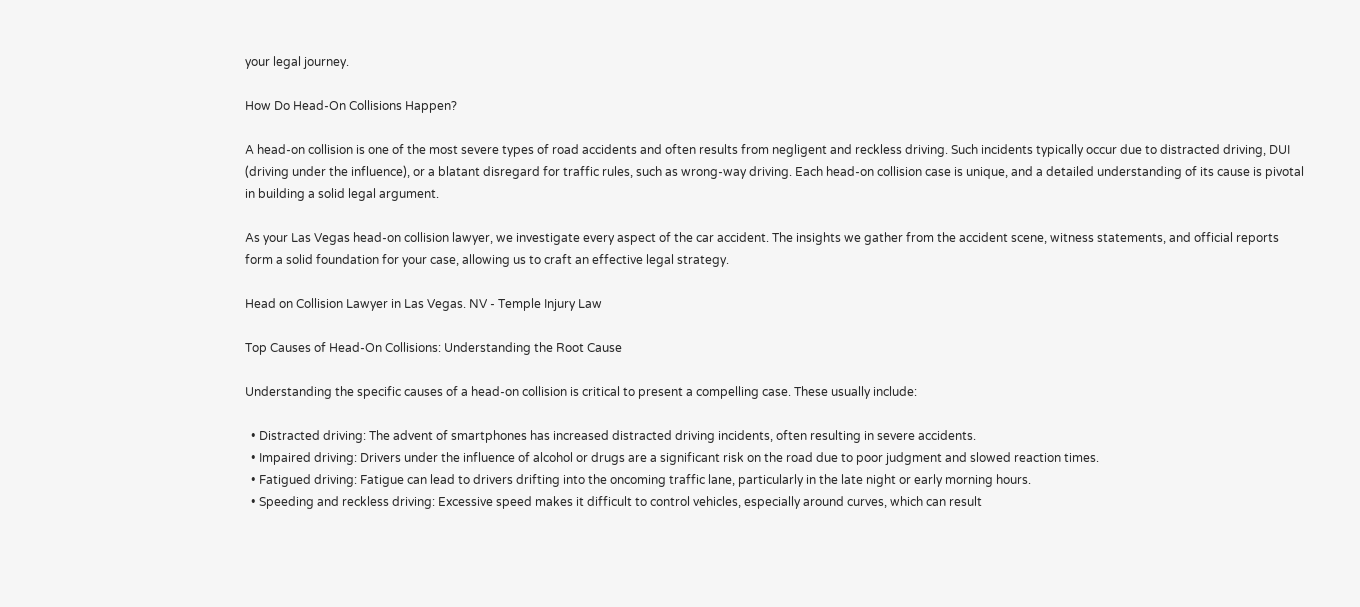your legal journey.

How Do Head-On Collisions Happen?

A head-on collision is one of the most severe types of road accidents and often results from negligent and reckless driving. Such incidents typically occur due to distracted driving, DUI (driving under the influence), or a blatant disregard for traffic rules, such as wrong-way driving. Each head-on collision case is unique, and a detailed understanding of its cause is pivotal in building a solid legal argument.

As your Las Vegas head-on collision lawyer, we investigate every aspect of the car accident. The insights we gather from the accident scene, witness statements, and official reports form a solid foundation for your case, allowing us to craft an effective legal strategy.

Head on Collision Lawyer in Las Vegas. NV - Temple Injury Law

Top Causes of Head-On Collisions: Understanding the Root Cause

Understanding the specific causes of a head-on collision is critical to present a compelling case. These usually include:

  • Distracted driving: The advent of smartphones has increased distracted driving incidents, often resulting in severe accidents.
  • Impaired driving: Drivers under the influence of alcohol or drugs are a significant risk on the road due to poor judgment and slowed reaction times.
  • Fatigued driving: Fatigue can lead to drivers drifting into the oncoming traffic lane, particularly in the late night or early morning hours.
  • Speeding and reckless driving: Excessive speed makes it difficult to control vehicles, especially around curves, which can result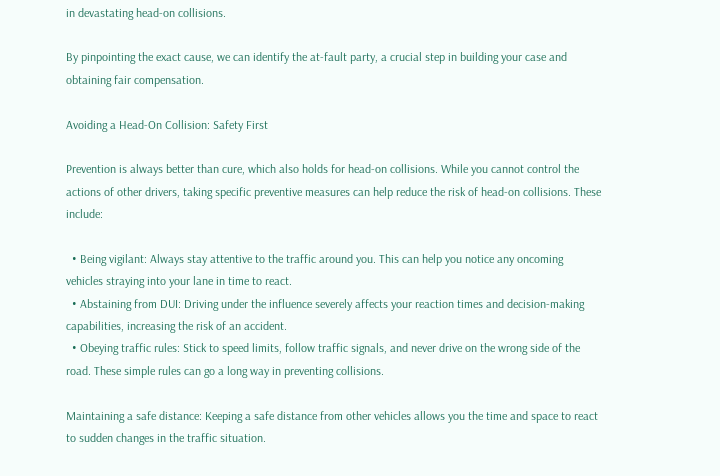in devastating head-on collisions.

By pinpointing the exact cause, we can identify the at-fault party, a crucial step in building your case and obtaining fair compensation.

Avoiding a Head-On Collision: Safety First

Prevention is always better than cure, which also holds for head-on collisions. While you cannot control the actions of other drivers, taking specific preventive measures can help reduce the risk of head-on collisions. These include:

  • Being vigilant: Always stay attentive to the traffic around you. This can help you notice any oncoming vehicles straying into your lane in time to react.
  • Abstaining from DUI: Driving under the influence severely affects your reaction times and decision-making capabilities, increasing the risk of an accident.
  • Obeying traffic rules: Stick to speed limits, follow traffic signals, and never drive on the wrong side of the road. These simple rules can go a long way in preventing collisions.

Maintaining a safe distance: Keeping a safe distance from other vehicles allows you the time and space to react to sudden changes in the traffic situation.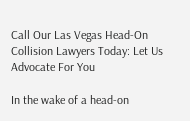Call Our Las Vegas Head-On Collision Lawyers Today: Let Us Advocate For You

In the wake of a head-on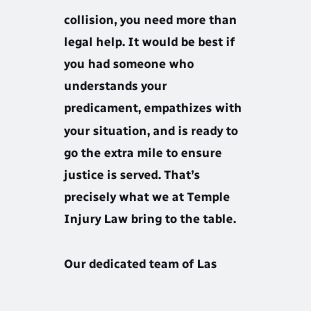collision, you need more than legal help. It would be best if you had someone who understands your predicament, empathizes with your situation, and is ready to go the extra mile to ensure justice is served. That’s precisely what we at Temple Injury Law bring to the table.

Our dedicated team of Las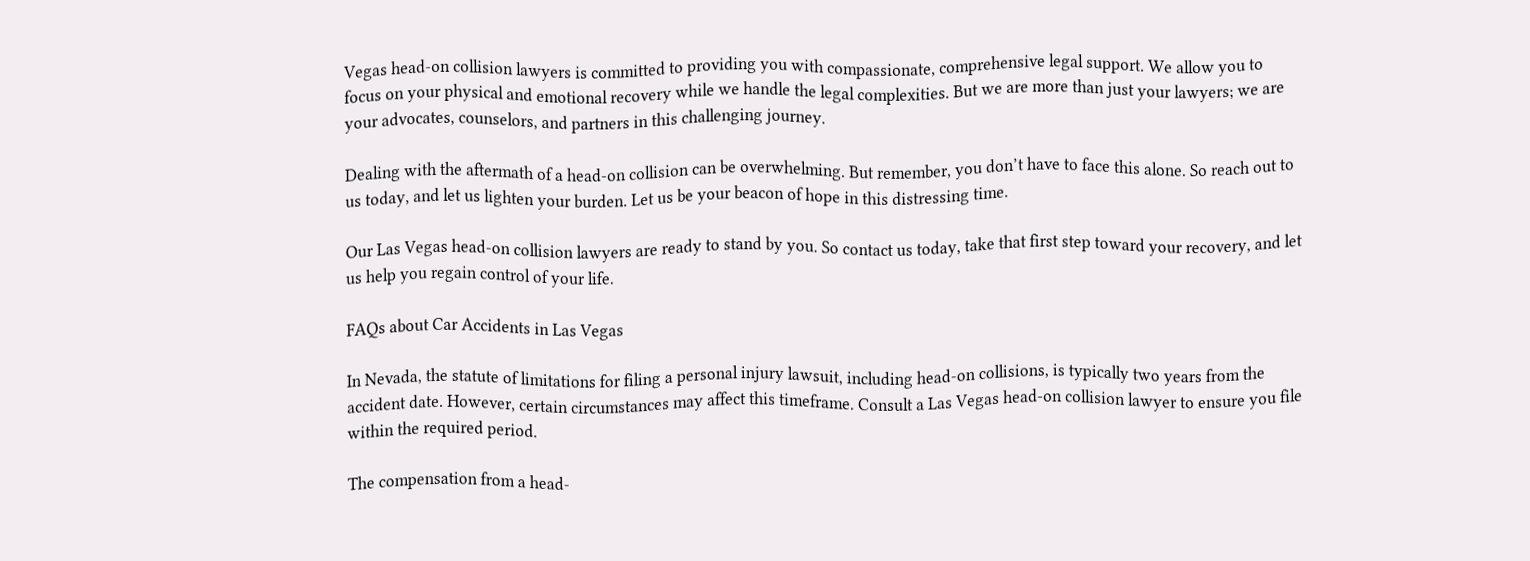Vegas head-on collision lawyers is committed to providing you with compassionate, comprehensive legal support. We allow you to focus on your physical and emotional recovery while we handle the legal complexities. But we are more than just your lawyers; we are your advocates, counselors, and partners in this challenging journey.

Dealing with the aftermath of a head-on collision can be overwhelming. But remember, you don’t have to face this alone. So reach out to us today, and let us lighten your burden. Let us be your beacon of hope in this distressing time.

Our Las Vegas head-on collision lawyers are ready to stand by you. So contact us today, take that first step toward your recovery, and let us help you regain control of your life.

FAQs about Car Accidents in Las Vegas

In Nevada, the statute of limitations for filing a personal injury lawsuit, including head-on collisions, is typically two years from the accident date. However, certain circumstances may affect this timeframe. Consult a Las Vegas head-on collision lawyer to ensure you file within the required period.

The compensation from a head-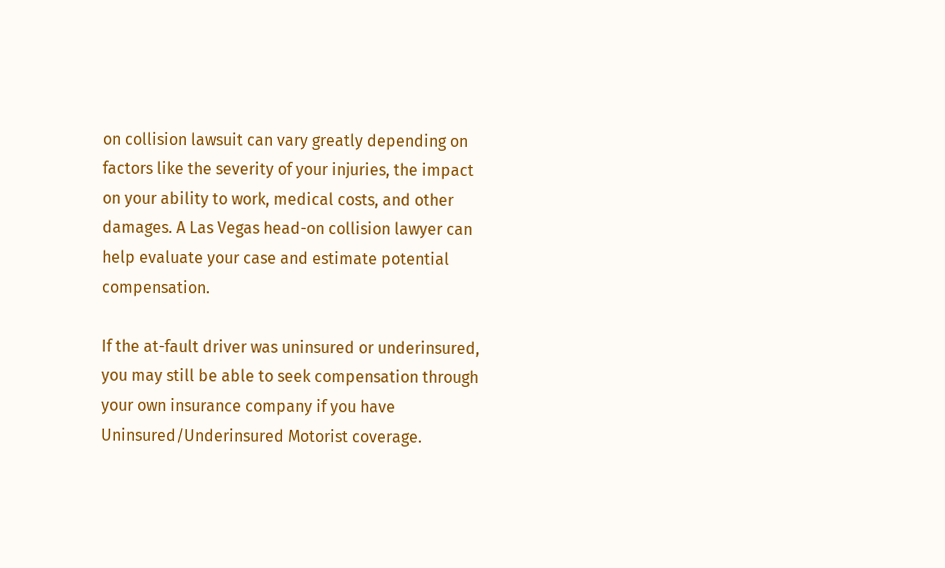on collision lawsuit can vary greatly depending on factors like the severity of your injuries, the impact on your ability to work, medical costs, and other damages. A Las Vegas head-on collision lawyer can help evaluate your case and estimate potential compensation.

If the at-fault driver was uninsured or underinsured, you may still be able to seek compensation through your own insurance company if you have Uninsured/Underinsured Motorist coverage.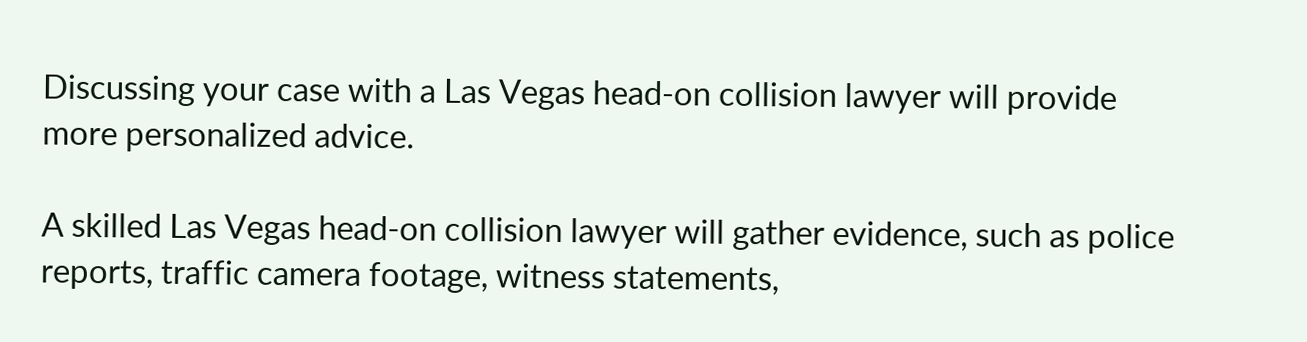Discussing your case with a Las Vegas head-on collision lawyer will provide more personalized advice.

A skilled Las Vegas head-on collision lawyer will gather evidence, such as police reports, traffic camera footage, witness statements,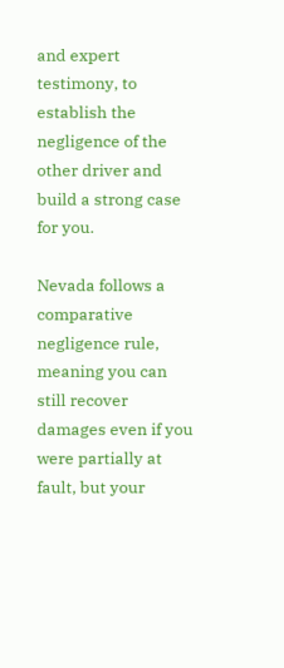and expert testimony, to establish the negligence of the other driver and build a strong case for you.

Nevada follows a comparative negligence rule, meaning you can still recover damages even if you were partially at fault, but your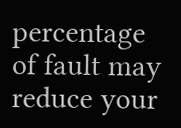percentage of fault may reduce your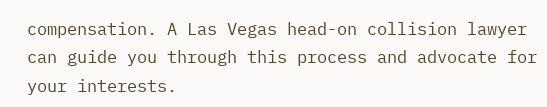compensation. A Las Vegas head-on collision lawyer can guide you through this process and advocate for your interests.